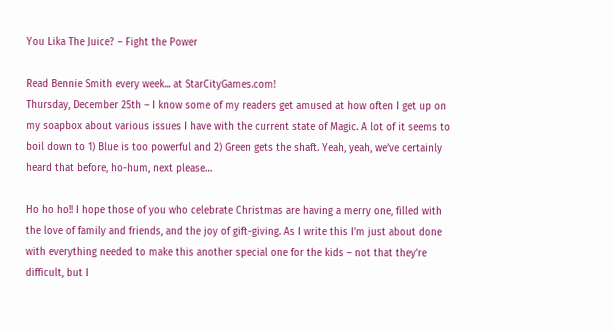You Lika The Juice? – Fight the Power

Read Bennie Smith every week... at StarCityGames.com!
Thursday, December 25th – I know some of my readers get amused at how often I get up on my soapbox about various issues I have with the current state of Magic. A lot of it seems to boil down to 1) Blue is too powerful and 2) Green gets the shaft. Yeah, yeah, we’ve certainly heard that before, ho-hum, next please…

Ho ho ho!! I hope those of you who celebrate Christmas are having a merry one, filled with the love of family and friends, and the joy of gift-giving. As I write this I’m just about done with everything needed to make this another special one for the kids – not that they’re difficult, but I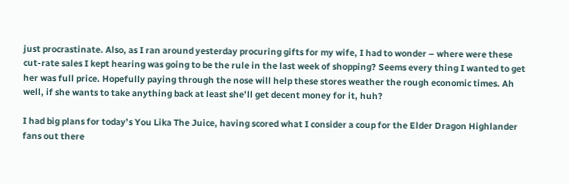just procrastinate. Also, as I ran around yesterday procuring gifts for my wife, I had to wonder – where were these cut-rate sales I kept hearing was going to be the rule in the last week of shopping? Seems every thing I wanted to get her was full price. Hopefully paying through the nose will help these stores weather the rough economic times. Ah well, if she wants to take anything back at least she’ll get decent money for it, huh?

I had big plans for today’s You Lika The Juice, having scored what I consider a coup for the Elder Dragon Highlander fans out there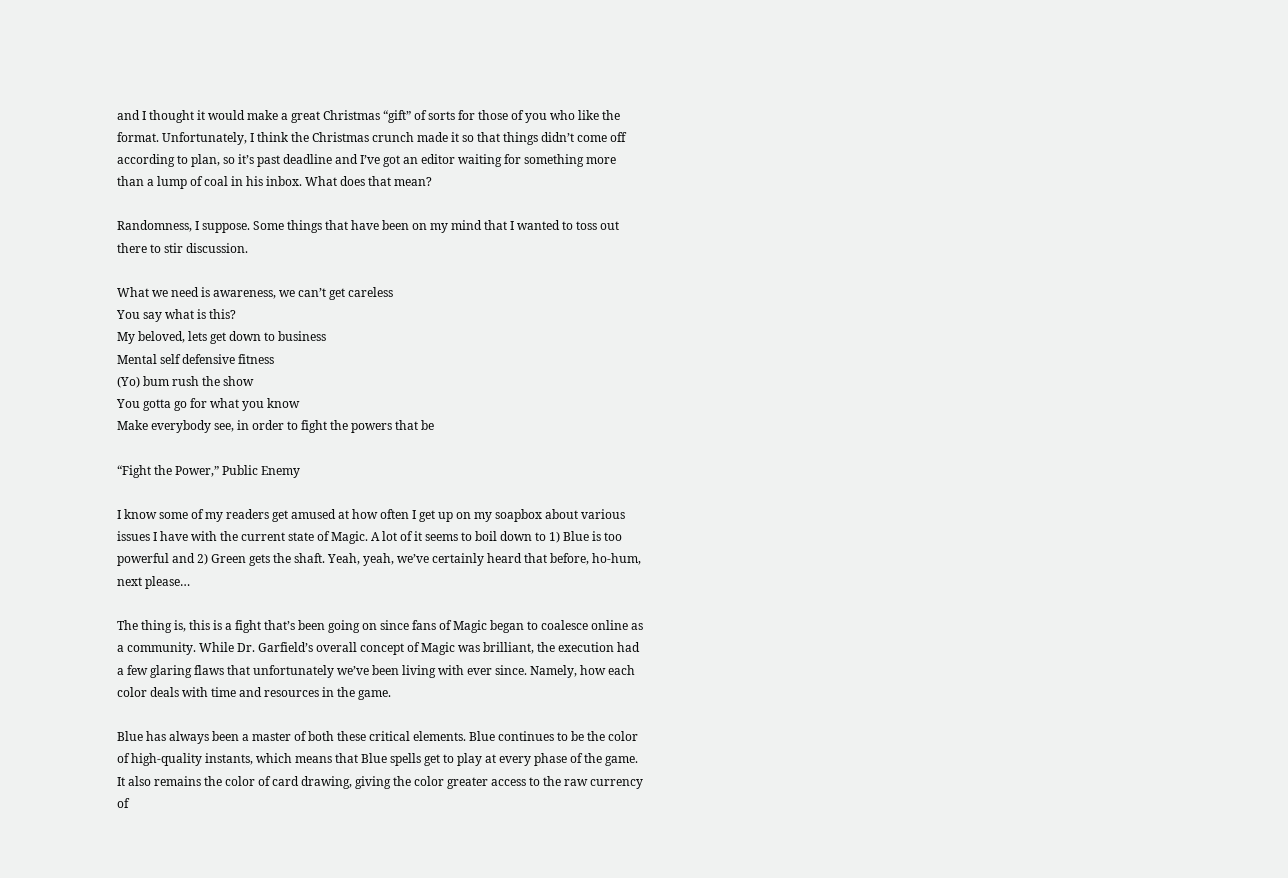and I thought it would make a great Christmas “gift” of sorts for those of you who like the format. Unfortunately, I think the Christmas crunch made it so that things didn’t come off according to plan, so it’s past deadline and I’ve got an editor waiting for something more than a lump of coal in his inbox. What does that mean?

Randomness, I suppose. Some things that have been on my mind that I wanted to toss out there to stir discussion.

What we need is awareness, we can’t get careless
You say what is this?
My beloved, lets get down to business
Mental self defensive fitness
(Yo) bum rush the show
You gotta go for what you know
Make everybody see, in order to fight the powers that be

“Fight the Power,” Public Enemy

I know some of my readers get amused at how often I get up on my soapbox about various issues I have with the current state of Magic. A lot of it seems to boil down to 1) Blue is too powerful and 2) Green gets the shaft. Yeah, yeah, we’ve certainly heard that before, ho-hum, next please…

The thing is, this is a fight that’s been going on since fans of Magic began to coalesce online as a community. While Dr. Garfield’s overall concept of Magic was brilliant, the execution had a few glaring flaws that unfortunately we’ve been living with ever since. Namely, how each color deals with time and resources in the game.

Blue has always been a master of both these critical elements. Blue continues to be the color of high-quality instants, which means that Blue spells get to play at every phase of the game. It also remains the color of card drawing, giving the color greater access to the raw currency of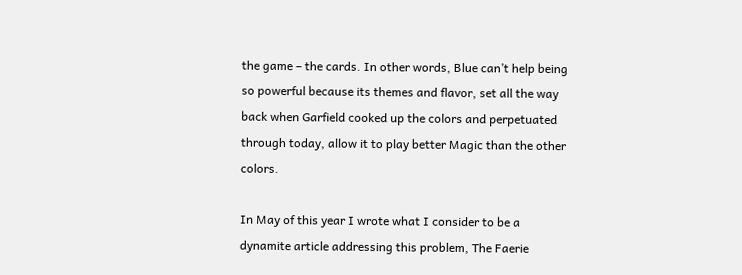the game – the cards. In other words, Blue can’t help being so powerful because its themes and flavor, set all the way back when Garfield cooked up the colors and perpetuated through today, allow it to play better Magic than the other colors.

In May of this year I wrote what I consider to be a dynamite article addressing this problem, The Faerie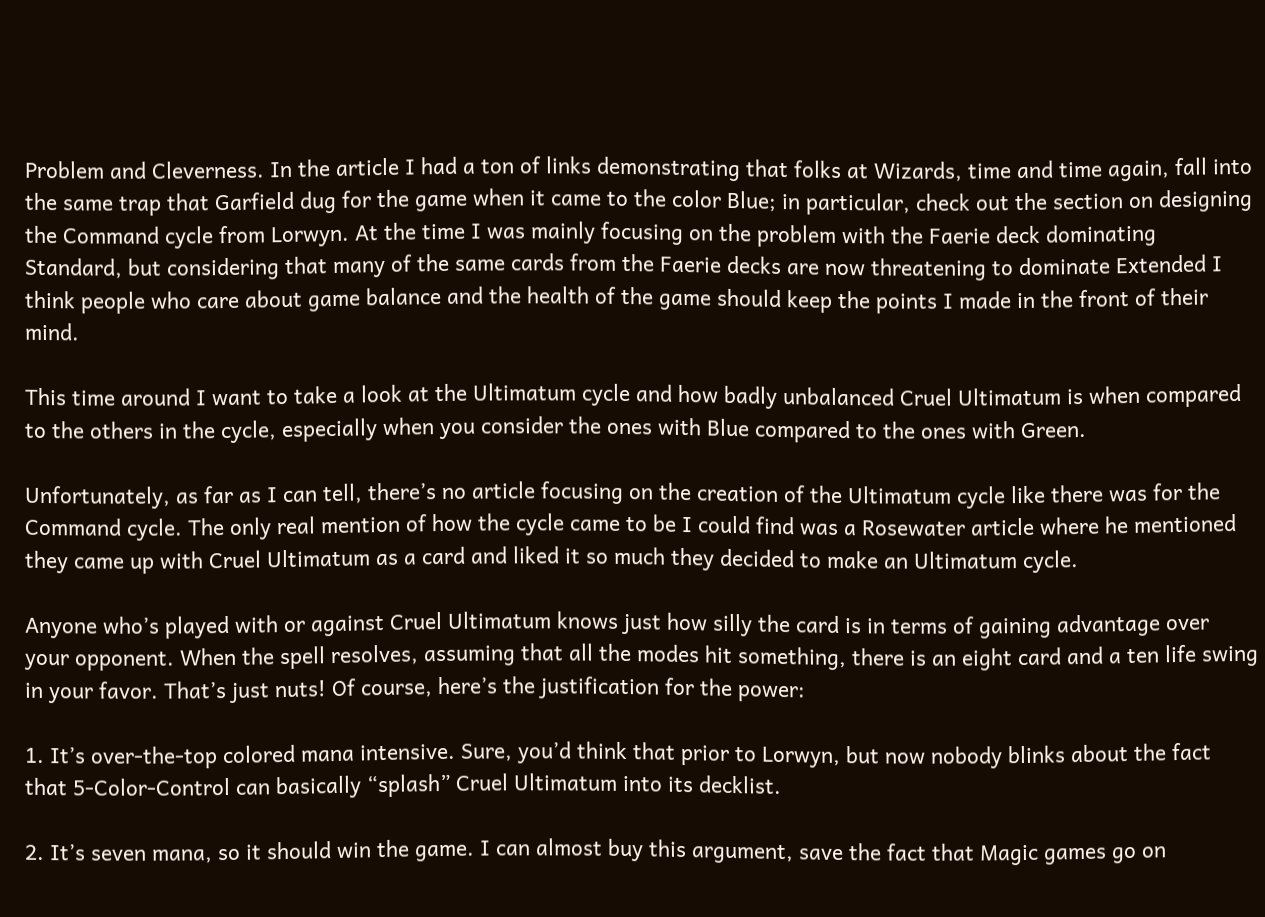Problem and Cleverness. In the article I had a ton of links demonstrating that folks at Wizards, time and time again, fall into the same trap that Garfield dug for the game when it came to the color Blue; in particular, check out the section on designing the Command cycle from Lorwyn. At the time I was mainly focusing on the problem with the Faerie deck dominating Standard, but considering that many of the same cards from the Faerie decks are now threatening to dominate Extended I think people who care about game balance and the health of the game should keep the points I made in the front of their mind.

This time around I want to take a look at the Ultimatum cycle and how badly unbalanced Cruel Ultimatum is when compared to the others in the cycle, especially when you consider the ones with Blue compared to the ones with Green.

Unfortunately, as far as I can tell, there’s no article focusing on the creation of the Ultimatum cycle like there was for the Command cycle. The only real mention of how the cycle came to be I could find was a Rosewater article where he mentioned they came up with Cruel Ultimatum as a card and liked it so much they decided to make an Ultimatum cycle.

Anyone who’s played with or against Cruel Ultimatum knows just how silly the card is in terms of gaining advantage over your opponent. When the spell resolves, assuming that all the modes hit something, there is an eight card and a ten life swing in your favor. That’s just nuts! Of course, here’s the justification for the power:

1. It’s over-the-top colored mana intensive. Sure, you’d think that prior to Lorwyn, but now nobody blinks about the fact that 5-Color-Control can basically “splash” Cruel Ultimatum into its decklist.

2. It’s seven mana, so it should win the game. I can almost buy this argument, save the fact that Magic games go on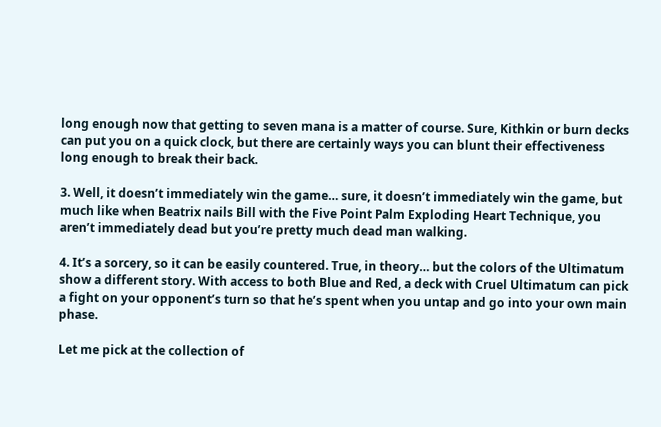long enough now that getting to seven mana is a matter of course. Sure, Kithkin or burn decks can put you on a quick clock, but there are certainly ways you can blunt their effectiveness long enough to break their back.

3. Well, it doesn’t immediately win the game… sure, it doesn’t immediately win the game, but much like when Beatrix nails Bill with the Five Point Palm Exploding Heart Technique, you aren’t immediately dead but you’re pretty much dead man walking.

4. It’s a sorcery, so it can be easily countered. True, in theory… but the colors of the Ultimatum show a different story. With access to both Blue and Red, a deck with Cruel Ultimatum can pick a fight on your opponent’s turn so that he’s spent when you untap and go into your own main phase.

Let me pick at the collection of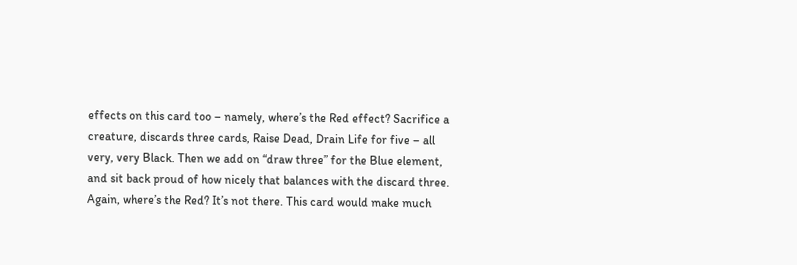effects on this card too – namely, where’s the Red effect? Sacrifice a creature, discards three cards, Raise Dead, Drain Life for five – all very, very Black. Then we add on “draw three” for the Blue element, and sit back proud of how nicely that balances with the discard three. Again, where’s the Red? It’s not there. This card would make much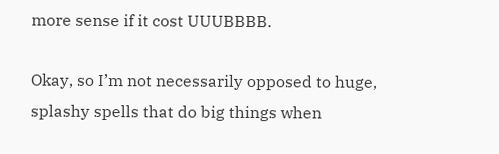more sense if it cost UUUBBBB.

Okay, so I’m not necessarily opposed to huge, splashy spells that do big things when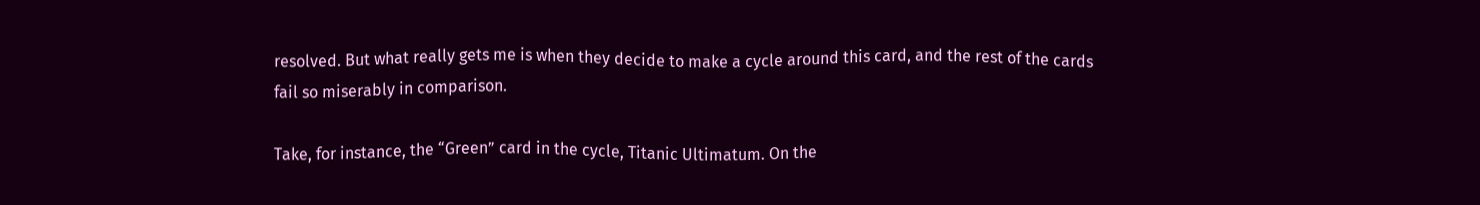resolved. But what really gets me is when they decide to make a cycle around this card, and the rest of the cards fail so miserably in comparison.

Take, for instance, the “Green” card in the cycle, Titanic Ultimatum. On the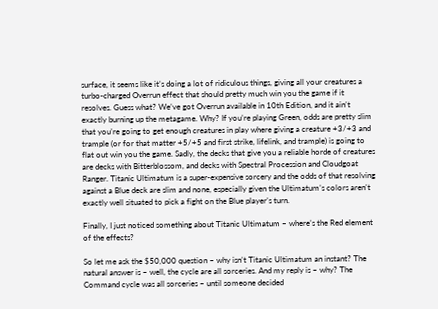surface, it seems like it’s doing a lot of ridiculous things, giving all your creatures a turbo-charged Overrun effect that should pretty much win you the game if it resolves. Guess what? We’ve got Overrun available in 10th Edition, and it ain’t exactly burning up the metagame. Why? If you’re playing Green, odds are pretty slim that you’re going to get enough creatures in play where giving a creature +3/+3 and trample (or for that matter +5/+5 and first strike, lifelink, and trample) is going to flat out win you the game. Sadly, the decks that give you a reliable horde of creatures are decks with Bitterblossom, and decks with Spectral Procession and Cloudgoat Ranger. Titanic Ultimatum is a super-expensive sorcery and the odds of that resolving against a Blue deck are slim and none, especially given the Ultimatum’s colors aren’t exactly well situated to pick a fight on the Blue player’s turn.

Finally, I just noticed something about Titanic Ultimatum – where’s the Red element of the effects?

So let me ask the $50,000 question – why isn’t Titanic Ultimatum an instant? The natural answer is – well, the cycle are all sorceries. And my reply is – why? The Command cycle was all sorceries – until someone decided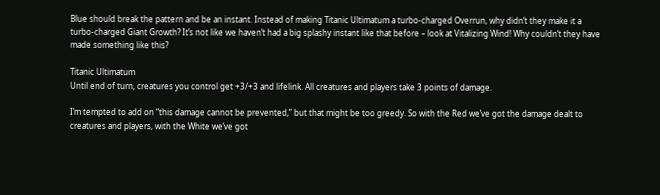Blue should break the pattern and be an instant. Instead of making Titanic Ultimatum a turbo-charged Overrun, why didn’t they make it a turbo-charged Giant Growth? It’s not like we haven’t had a big splashy instant like that before – look at Vitalizing Wind! Why couldn’t they have made something like this?

Titanic Ultimatum
Until end of turn, creatures you control get +3/+3 and lifelink. All creatures and players take 3 points of damage.

I’m tempted to add on “this damage cannot be prevented,” but that might be too greedy. So with the Red we’ve got the damage dealt to creatures and players, with the White we’ve got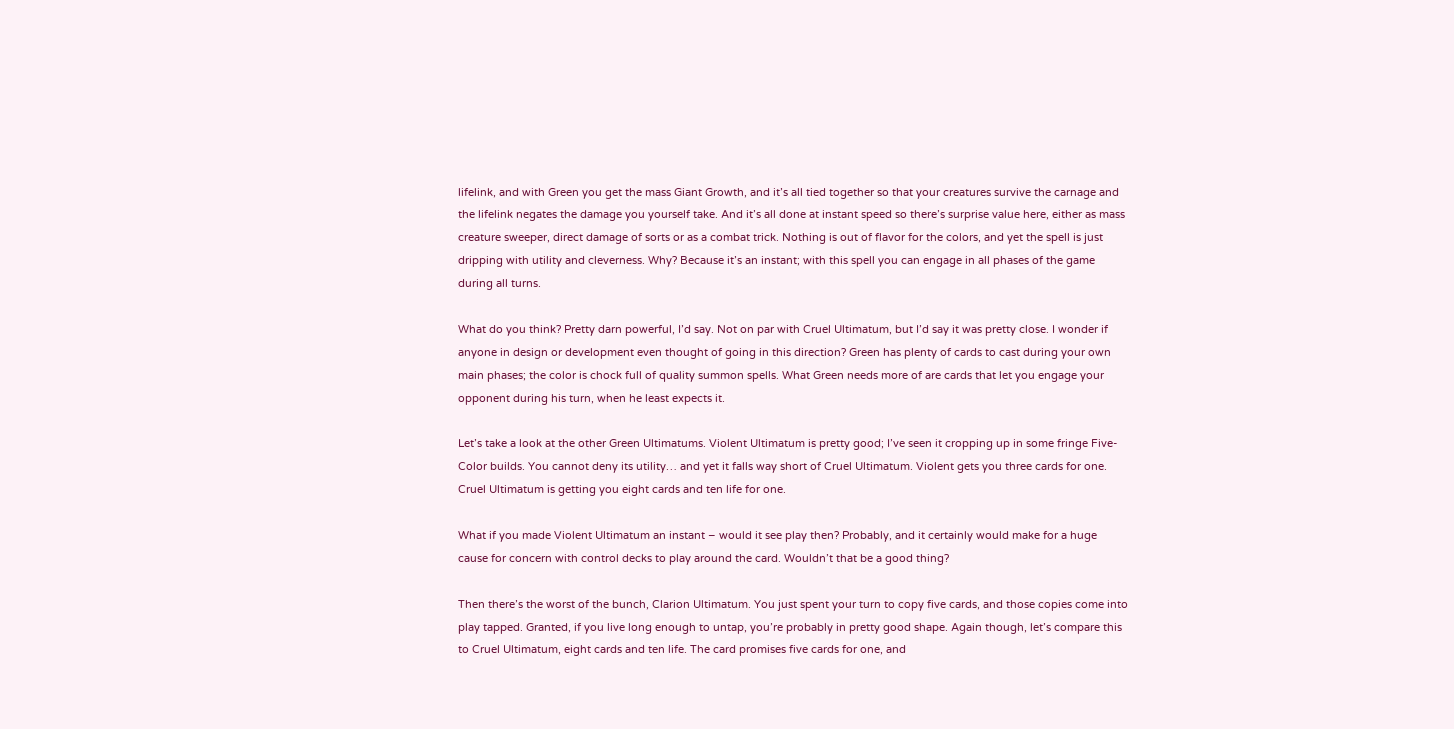lifelink, and with Green you get the mass Giant Growth, and it’s all tied together so that your creatures survive the carnage and the lifelink negates the damage you yourself take. And it’s all done at instant speed so there’s surprise value here, either as mass creature sweeper, direct damage of sorts or as a combat trick. Nothing is out of flavor for the colors, and yet the spell is just dripping with utility and cleverness. Why? Because it’s an instant; with this spell you can engage in all phases of the game during all turns.

What do you think? Pretty darn powerful, I’d say. Not on par with Cruel Ultimatum, but I’d say it was pretty close. I wonder if anyone in design or development even thought of going in this direction? Green has plenty of cards to cast during your own main phases; the color is chock full of quality summon spells. What Green needs more of are cards that let you engage your opponent during his turn, when he least expects it.

Let’s take a look at the other Green Ultimatums. Violent Ultimatum is pretty good; I’ve seen it cropping up in some fringe Five-Color builds. You cannot deny its utility… and yet it falls way short of Cruel Ultimatum. Violent gets you three cards for one. Cruel Ultimatum is getting you eight cards and ten life for one.

What if you made Violent Ultimatum an instant – would it see play then? Probably, and it certainly would make for a huge cause for concern with control decks to play around the card. Wouldn’t that be a good thing?

Then there’s the worst of the bunch, Clarion Ultimatum. You just spent your turn to copy five cards, and those copies come into play tapped. Granted, if you live long enough to untap, you’re probably in pretty good shape. Again though, let’s compare this to Cruel Ultimatum, eight cards and ten life. The card promises five cards for one, and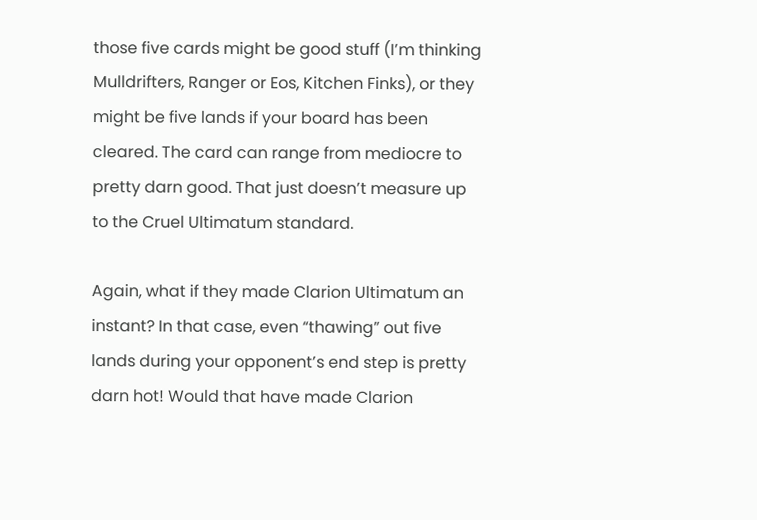those five cards might be good stuff (I’m thinking Mulldrifters, Ranger or Eos, Kitchen Finks), or they might be five lands if your board has been cleared. The card can range from mediocre to pretty darn good. That just doesn’t measure up to the Cruel Ultimatum standard.

Again, what if they made Clarion Ultimatum an instant? In that case, even “thawing” out five lands during your opponent’s end step is pretty darn hot! Would that have made Clarion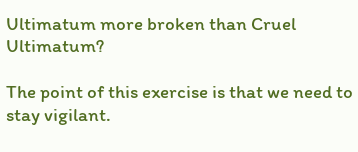Ultimatum more broken than Cruel Ultimatum?

The point of this exercise is that we need to stay vigilant.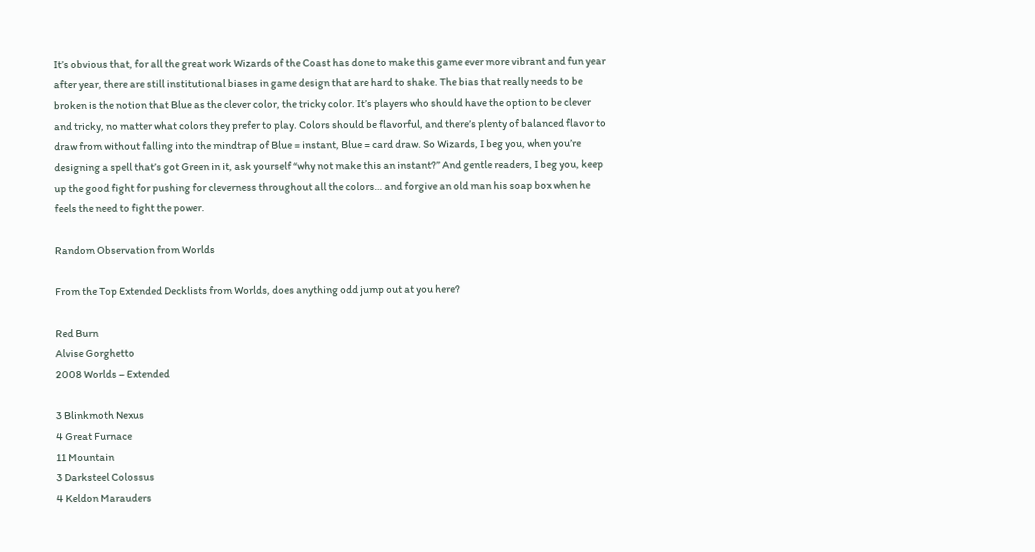It’s obvious that, for all the great work Wizards of the Coast has done to make this game ever more vibrant and fun year after year, there are still institutional biases in game design that are hard to shake. The bias that really needs to be broken is the notion that Blue as the clever color, the tricky color. It’s players who should have the option to be clever and tricky, no matter what colors they prefer to play. Colors should be flavorful, and there’s plenty of balanced flavor to draw from without falling into the mindtrap of Blue = instant, Blue = card draw. So Wizards, I beg you, when you’re designing a spell that’s got Green in it, ask yourself “why not make this an instant?” And gentle readers, I beg you, keep up the good fight for pushing for cleverness throughout all the colors… and forgive an old man his soap box when he feels the need to fight the power.

Random Observation from Worlds

From the Top Extended Decklists from Worlds, does anything odd jump out at you here?

Red Burn
Alvise Gorghetto
2008 Worlds – Extended

3 Blinkmoth Nexus
4 Great Furnace
11 Mountain
3 Darksteel Colossus
4 Keldon Marauders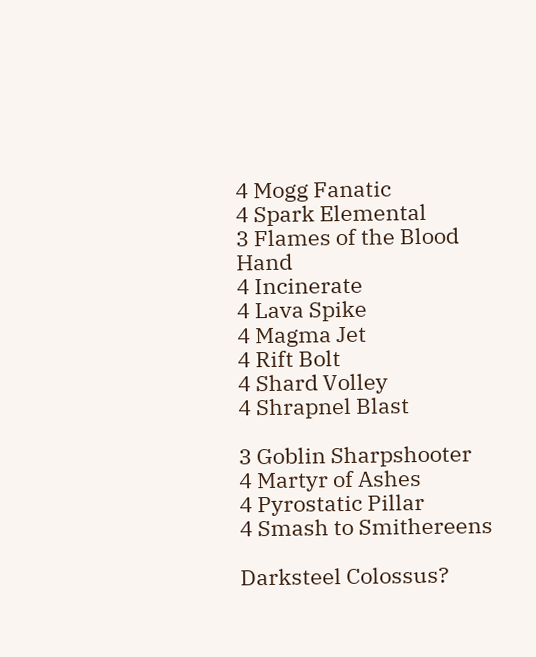4 Mogg Fanatic
4 Spark Elemental
3 Flames of the Blood Hand
4 Incinerate
4 Lava Spike
4 Magma Jet
4 Rift Bolt
4 Shard Volley
4 Shrapnel Blast

3 Goblin Sharpshooter
4 Martyr of Ashes
4 Pyrostatic Pillar
4 Smash to Smithereens

Darksteel Colossus?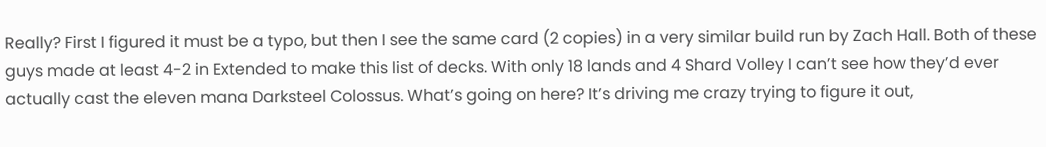Really? First I figured it must be a typo, but then I see the same card (2 copies) in a very similar build run by Zach Hall. Both of these guys made at least 4-2 in Extended to make this list of decks. With only 18 lands and 4 Shard Volley I can’t see how they’d ever actually cast the eleven mana Darksteel Colossus. What’s going on here? It’s driving me crazy trying to figure it out,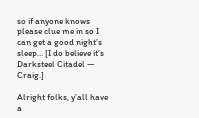so if anyone knows please clue me in so I can get a good night’s sleep… [I do believe it’s Darksteel Citadel — Craig.]

Alright folks, y’all have a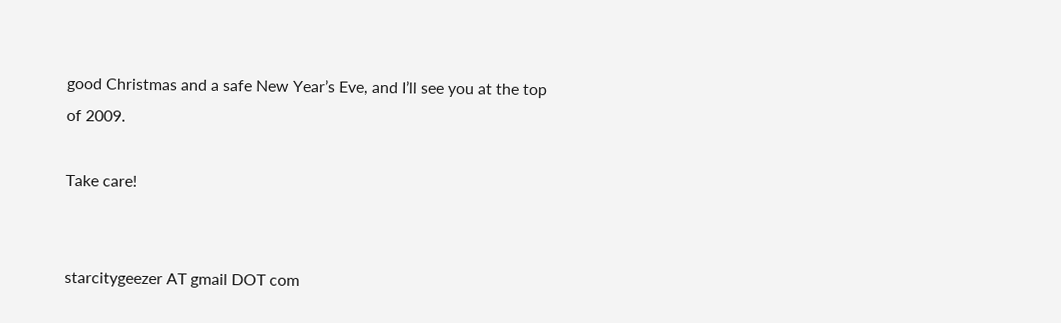good Christmas and a safe New Year’s Eve, and I’ll see you at the top of 2009.

Take care!


starcitygeezer AT gmail DOT com